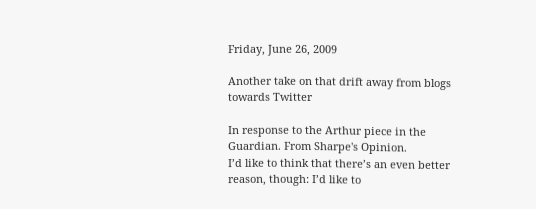Friday, June 26, 2009

Another take on that drift away from blogs towards Twitter

In response to the Arthur piece in the Guardian. From Sharpe's Opinion.
I’d like to think that there’s an even better reason, though: I’d like to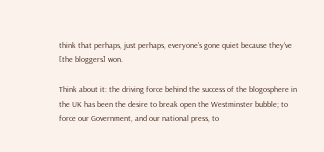think that perhaps, just perhaps, everyone’s gone quiet because they’ve [the bloggers] won.

Think about it: the driving force behind the success of the blogosphere in the UK has been the desire to break open the Westminster bubble; to force our Government, and our national press, to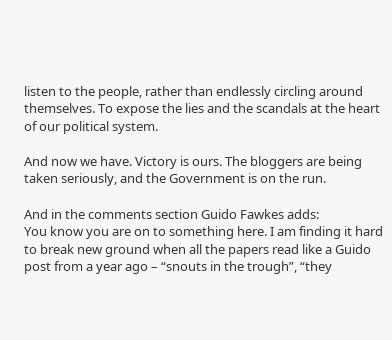listen to the people, rather than endlessly circling around themselves. To expose the lies and the scandals at the heart of our political system.

And now we have. Victory is ours. The bloggers are being taken seriously, and the Government is on the run.

And in the comments section Guido Fawkes adds:
You know you are on to something here. I am finding it hard to break new ground when all the papers read like a Guido post from a year ago – “snouts in the trough”, “they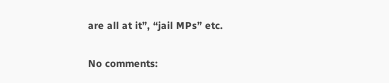are all at it”, “jail MPs” etc.

No comments: